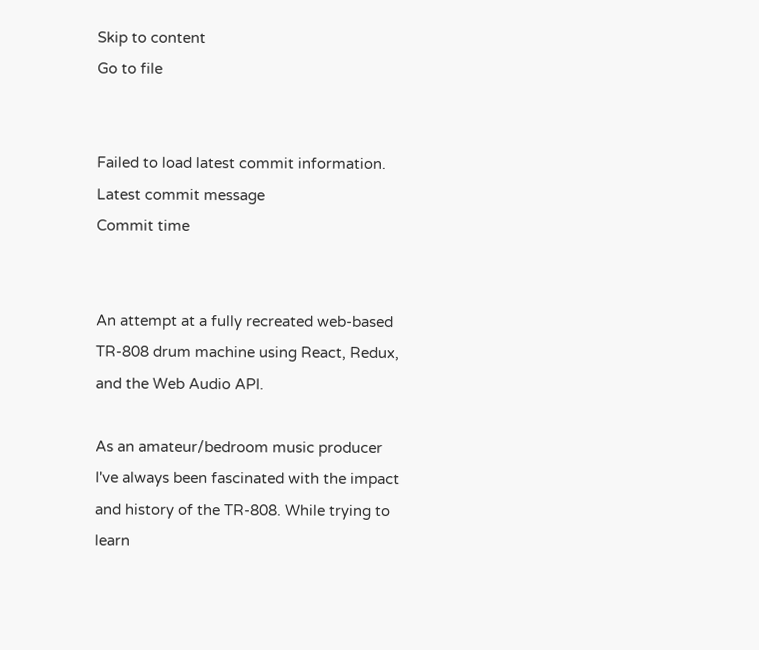Skip to content
Go to file


Failed to load latest commit information.
Latest commit message
Commit time


An attempt at a fully recreated web-based TR-808 drum machine using React, Redux, and the Web Audio API.

As an amateur/bedroom music producer I've always been fascinated with the impact and history of the TR-808. While trying to learn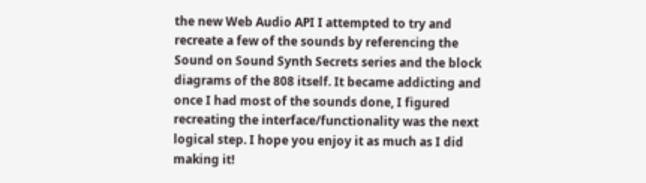the new Web Audio API I attempted to try and recreate a few of the sounds by referencing the Sound on Sound Synth Secrets series and the block diagrams of the 808 itself. It became addicting and once I had most of the sounds done, I figured recreating the interface/functionality was the next logical step. I hope you enjoy it as much as I did making it!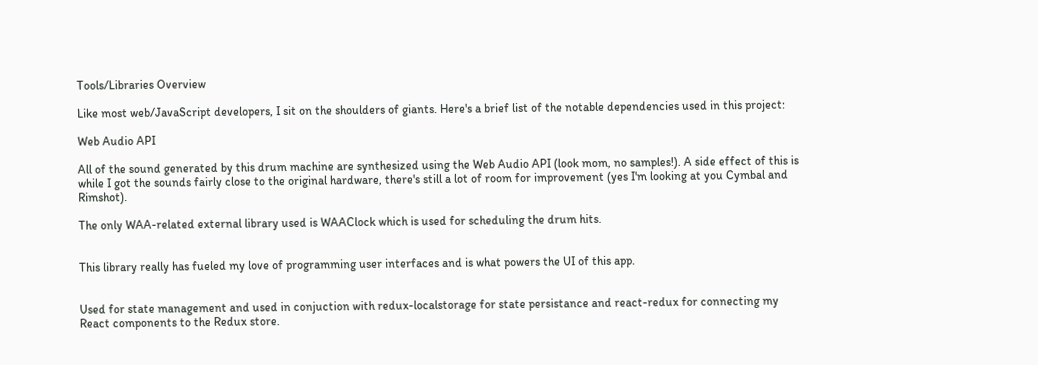Tools/Libraries Overview

Like most web/JavaScript developers, I sit on the shoulders of giants. Here's a brief list of the notable dependencies used in this project:

Web Audio API

All of the sound generated by this drum machine are synthesized using the Web Audio API (look mom, no samples!). A side effect of this is while I got the sounds fairly close to the original hardware, there's still a lot of room for improvement (yes I'm looking at you Cymbal and Rimshot).

The only WAA-related external library used is WAAClock which is used for scheduling the drum hits.


This library really has fueled my love of programming user interfaces and is what powers the UI of this app.


Used for state management and used in conjuction with redux-localstorage for state persistance and react-redux for connecting my React components to the Redux store.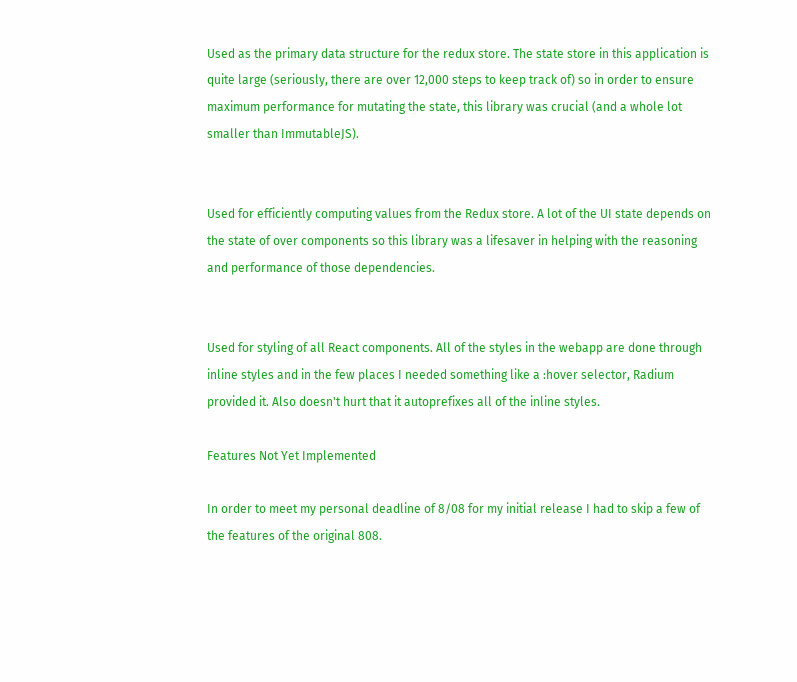Used as the primary data structure for the redux store. The state store in this application is quite large (seriously, there are over 12,000 steps to keep track of) so in order to ensure maximum performance for mutating the state, this library was crucial (and a whole lot smaller than ImmutableJS).


Used for efficiently computing values from the Redux store. A lot of the UI state depends on the state of over components so this library was a lifesaver in helping with the reasoning and performance of those dependencies.


Used for styling of all React components. All of the styles in the webapp are done through inline styles and in the few places I needed something like a :hover selector, Radium provided it. Also doesn't hurt that it autoprefixes all of the inline styles.

Features Not Yet Implemented

In order to meet my personal deadline of 8/08 for my initial release I had to skip a few of the features of the original 808.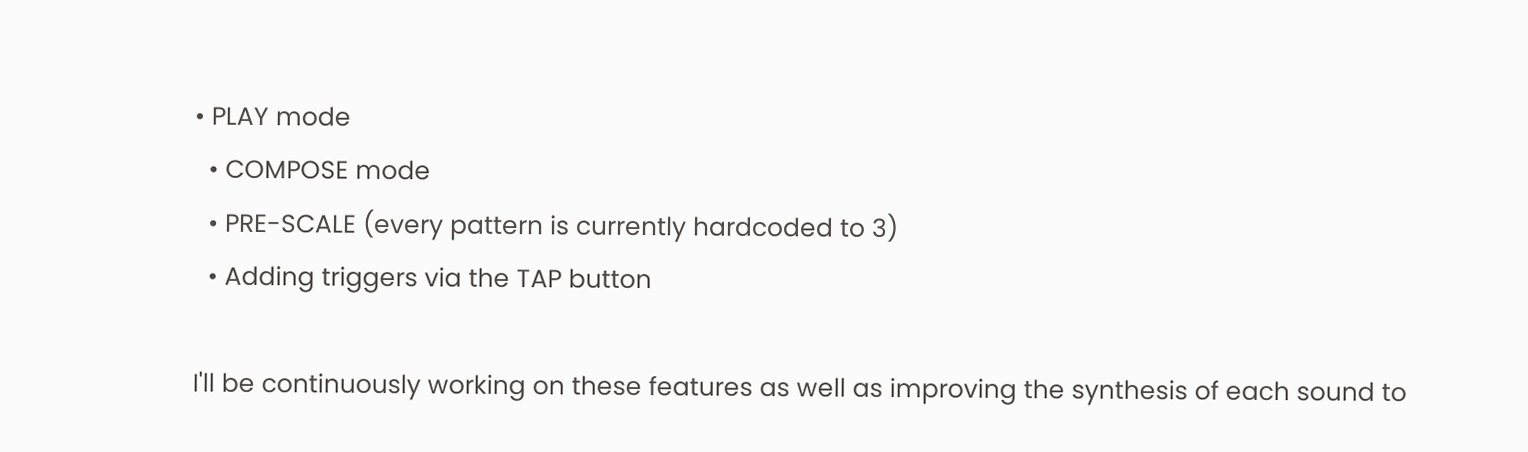• PLAY mode
  • COMPOSE mode
  • PRE-SCALE (every pattern is currently hardcoded to 3)
  • Adding triggers via the TAP button

I'll be continuously working on these features as well as improving the synthesis of each sound to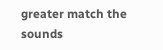greater match the sounds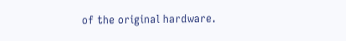of the original hardware.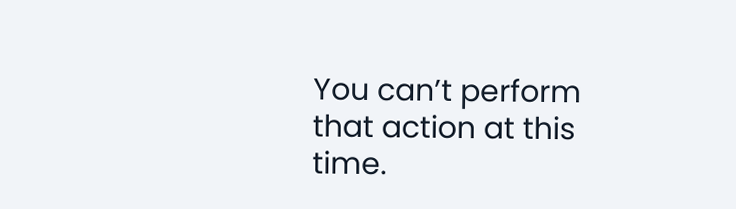You can’t perform that action at this time.